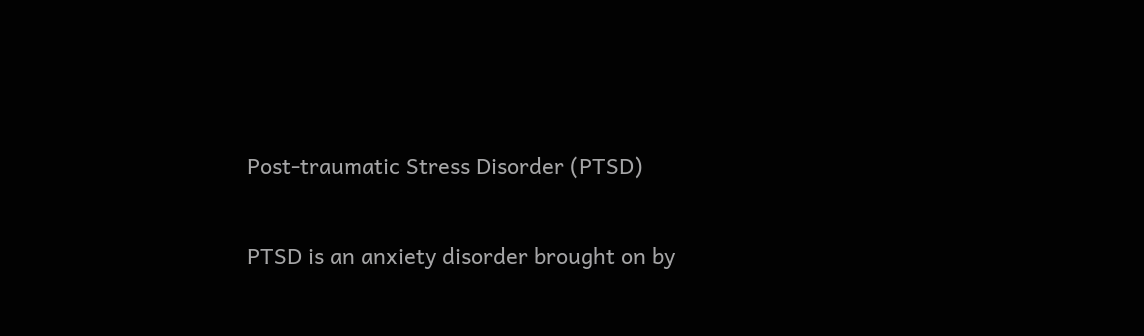Post-traumatic Stress Disorder (PTSD)

PTSD is an anxiety disorder brought on by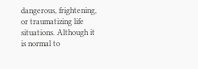dangerous, frightening, or traumatizing life situations. Although it is normal to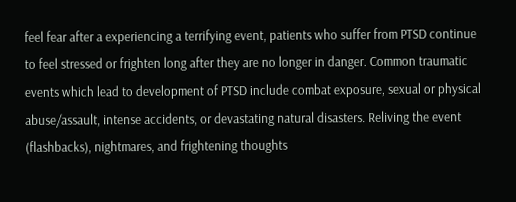feel fear after a experiencing a terrifying event, patients who suffer from PTSD continue to feel stressed or frighten long after they are no longer in danger. Common traumatic events which lead to development of PTSD include combat exposure, sexual or physical abuse/assault, intense accidents, or devastating natural disasters. Reliving the event (flashbacks), nightmares, and frightening thoughts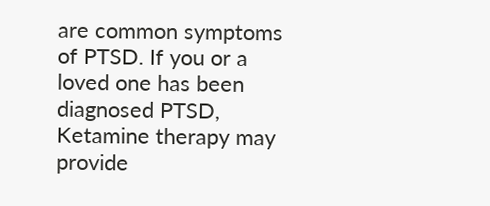are common symptoms of PTSD. If you or a loved one has been diagnosed PTSD, Ketamine therapy may provide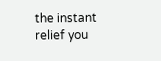the instant relief you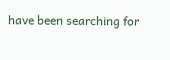have been searching for